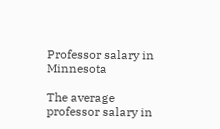Professor salary in Minnesota

The average professor salary in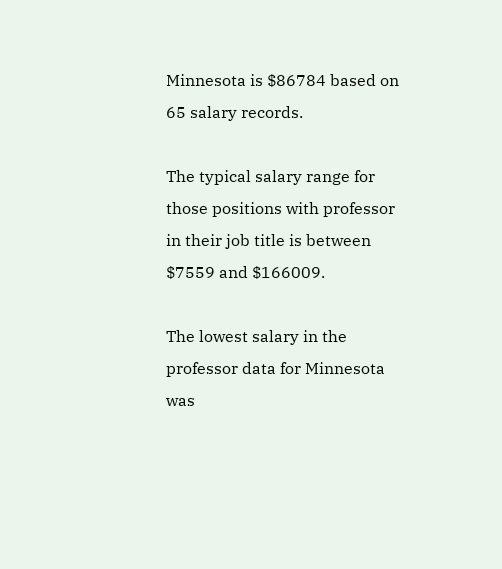Minnesota is $86784 based on 65 salary records.

The typical salary range for those positions with professor in their job title is between $7559 and $166009.

The lowest salary in the professor data for Minnesota was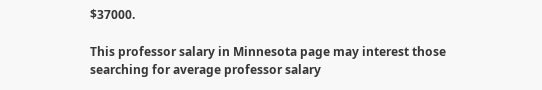$37000.

This professor salary in Minnesota page may interest those searching for average professor salary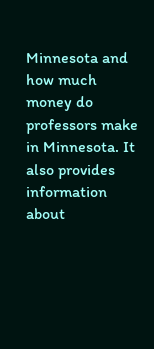Minnesota and how much money do professors make in Minnesota. It also provides information about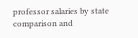professor salaries by state comparison and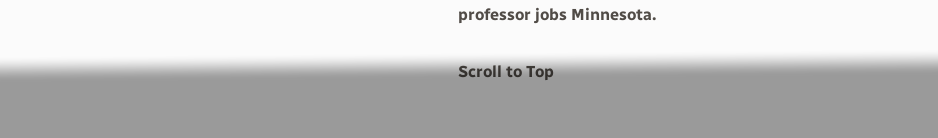professor jobs Minnesota.

Scroll to Top